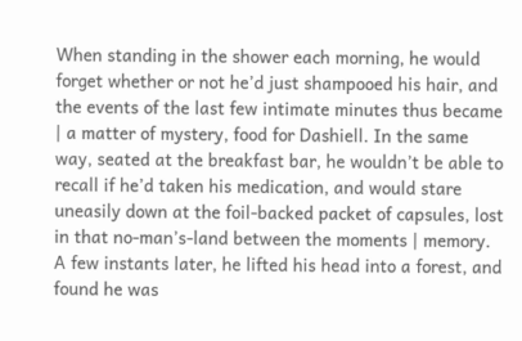When standing in the shower each morning, he would forget whether or not he’d just shampooed his hair, and the events of the last few intimate minutes thus became | a matter of mystery, food for Dashiell. In the same way, seated at the breakfast bar, he wouldn’t be able to recall if he’d taken his medication, and would stare uneasily down at the foil-backed packet of capsules, lost in that no-man’s-land between the moments | memory. A few instants later, he lifted his head into a forest, and found he was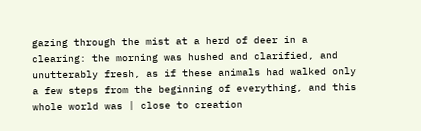gazing through the mist at a herd of deer in a clearing: the morning was hushed and clarified, and unutterably fresh, as if these animals had walked only a few steps from the beginning of everything, and this whole world was | close to creation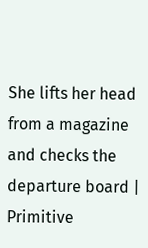She lifts her head from a magazine and checks the departure board | Primitive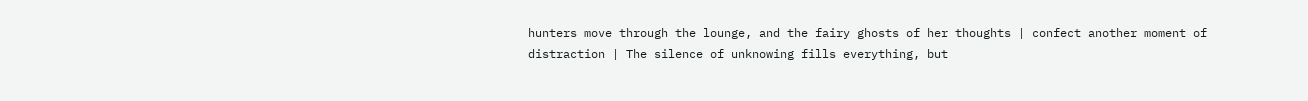hunters move through the lounge, and the fairy ghosts of her thoughts | confect another moment of distraction | The silence of unknowing fills everything, but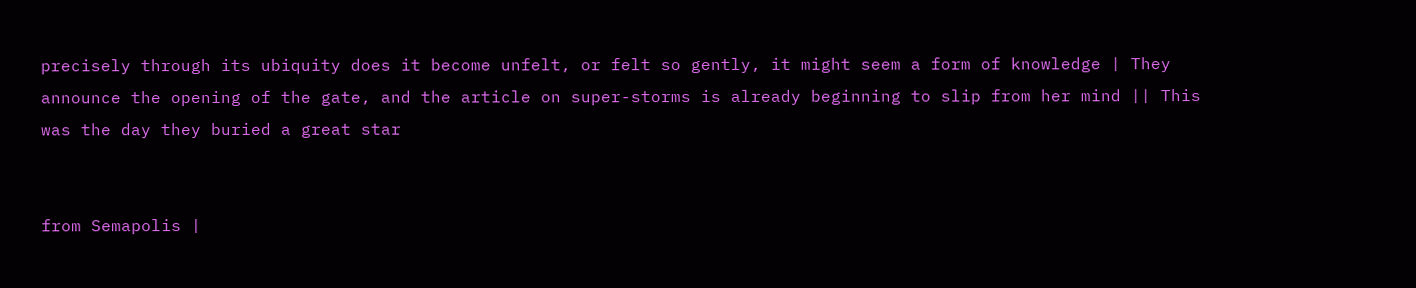precisely through its ubiquity does it become unfelt, or felt so gently, it might seem a form of knowledge | They announce the opening of the gate, and the article on super-storms is already beginning to slip from her mind || This was the day they buried a great star


from Semapolis |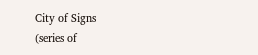City of Signs
(series of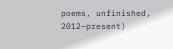poems, unfinished, 2012–present)